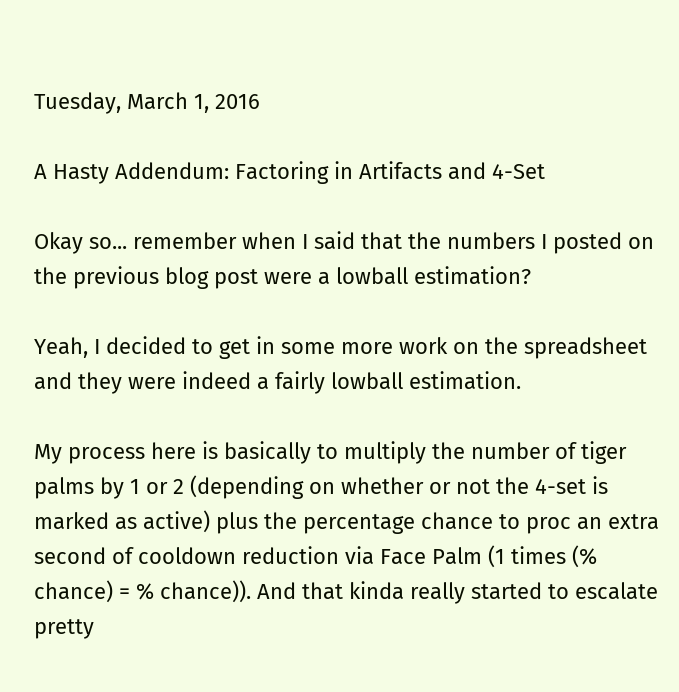Tuesday, March 1, 2016

A Hasty Addendum: Factoring in Artifacts and 4-Set

Okay so... remember when I said that the numbers I posted on the previous blog post were a lowball estimation?

Yeah, I decided to get in some more work on the spreadsheet and they were indeed a fairly lowball estimation.

My process here is basically to multiply the number of tiger palms by 1 or 2 (depending on whether or not the 4-set is marked as active) plus the percentage chance to proc an extra second of cooldown reduction via Face Palm (1 times (% chance) = % chance)). And that kinda really started to escalate pretty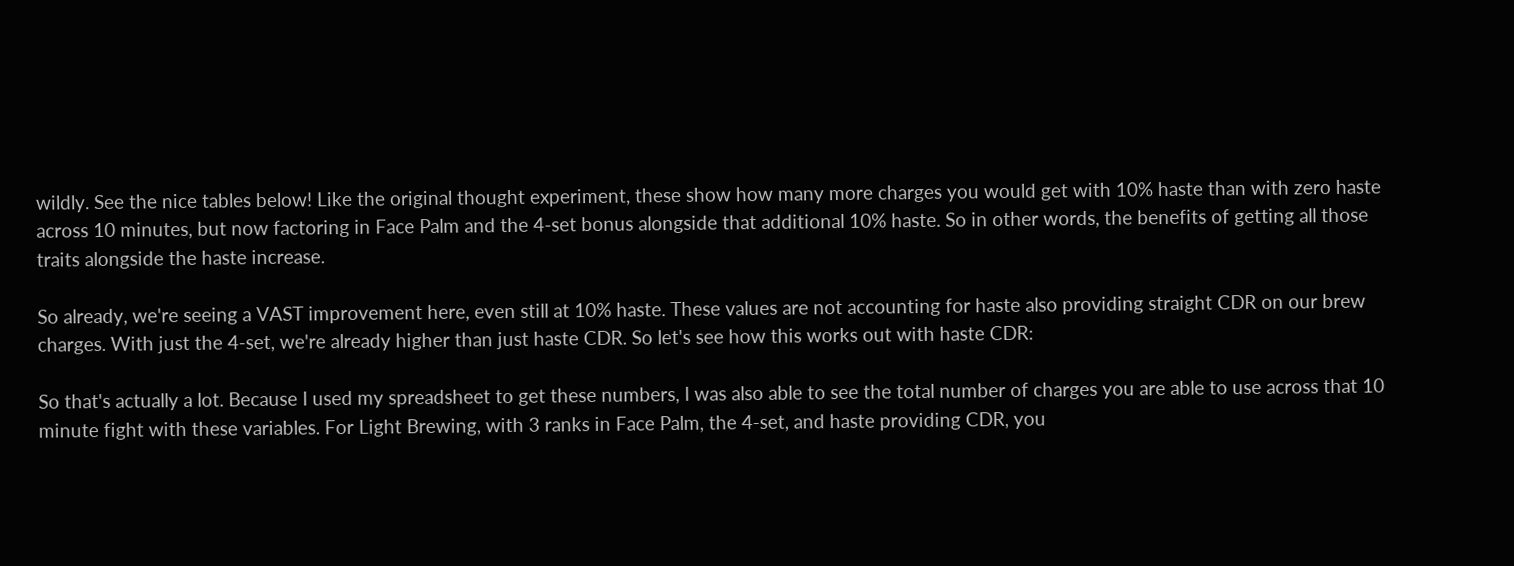wildly. See the nice tables below! Like the original thought experiment, these show how many more charges you would get with 10% haste than with zero haste across 10 minutes, but now factoring in Face Palm and the 4-set bonus alongside that additional 10% haste. So in other words, the benefits of getting all those traits alongside the haste increase.

So already, we're seeing a VAST improvement here, even still at 10% haste. These values are not accounting for haste also providing straight CDR on our brew charges. With just the 4-set, we're already higher than just haste CDR. So let's see how this works out with haste CDR:

So that's actually a lot. Because I used my spreadsheet to get these numbers, I was also able to see the total number of charges you are able to use across that 10 minute fight with these variables. For Light Brewing, with 3 ranks in Face Palm, the 4-set, and haste providing CDR, you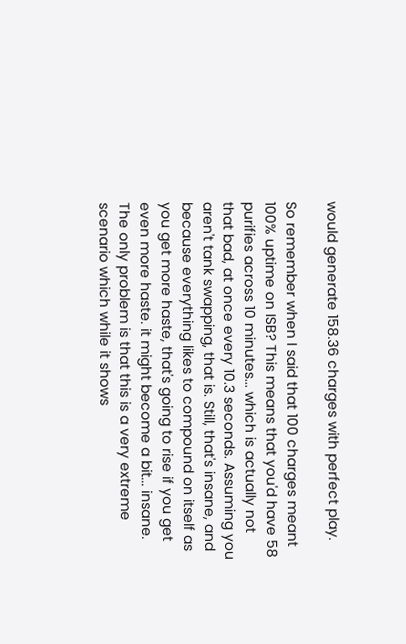would generate 158.36 charges with perfect play.

So remember when I said that 100 charges meant 100% uptime on ISB? This means that you'd have 58 purifies across 10 minutes... which is actually not that bad, at once every 10.3 seconds. Assuming you aren't tank swapping, that is. Still, that's insane, and because everything likes to compound on itself as you get more haste, that's going to rise if you get even more haste. it might become a bit... insane. The only problem is that this is a very extreme scenario which while it shows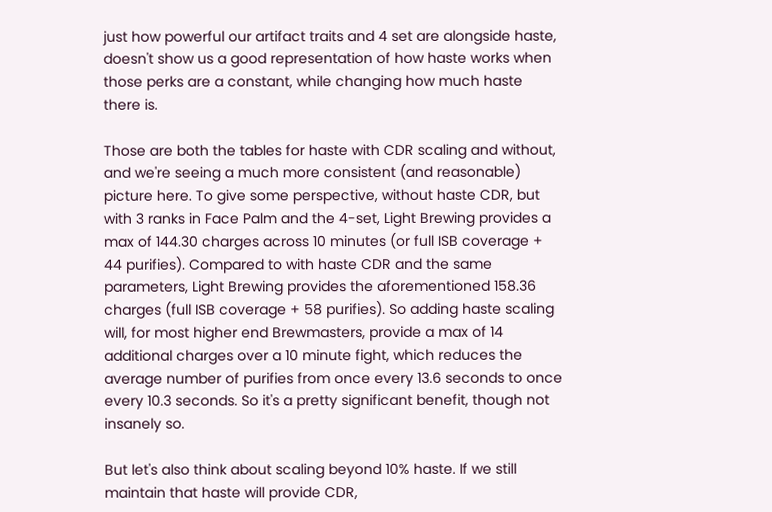just how powerful our artifact traits and 4 set are alongside haste, doesn't show us a good representation of how haste works when those perks are a constant, while changing how much haste there is.

Those are both the tables for haste with CDR scaling and without, and we're seeing a much more consistent (and reasonable) picture here. To give some perspective, without haste CDR, but with 3 ranks in Face Palm and the 4-set, Light Brewing provides a max of 144.30 charges across 10 minutes (or full ISB coverage + 44 purifies). Compared to with haste CDR and the same parameters, Light Brewing provides the aforementioned 158.36 charges (full ISB coverage + 58 purifies). So adding haste scaling will, for most higher end Brewmasters, provide a max of 14 additional charges over a 10 minute fight, which reduces the average number of purifies from once every 13.6 seconds to once every 10.3 seconds. So it's a pretty significant benefit, though not insanely so.

But let's also think about scaling beyond 10% haste. If we still maintain that haste will provide CDR,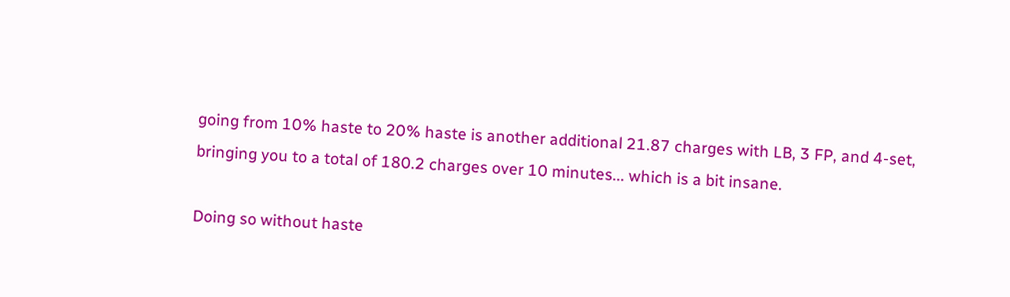going from 10% haste to 20% haste is another additional 21.87 charges with LB, 3 FP, and 4-set, bringing you to a total of 180.2 charges over 10 minutes... which is a bit insane.

Doing so without haste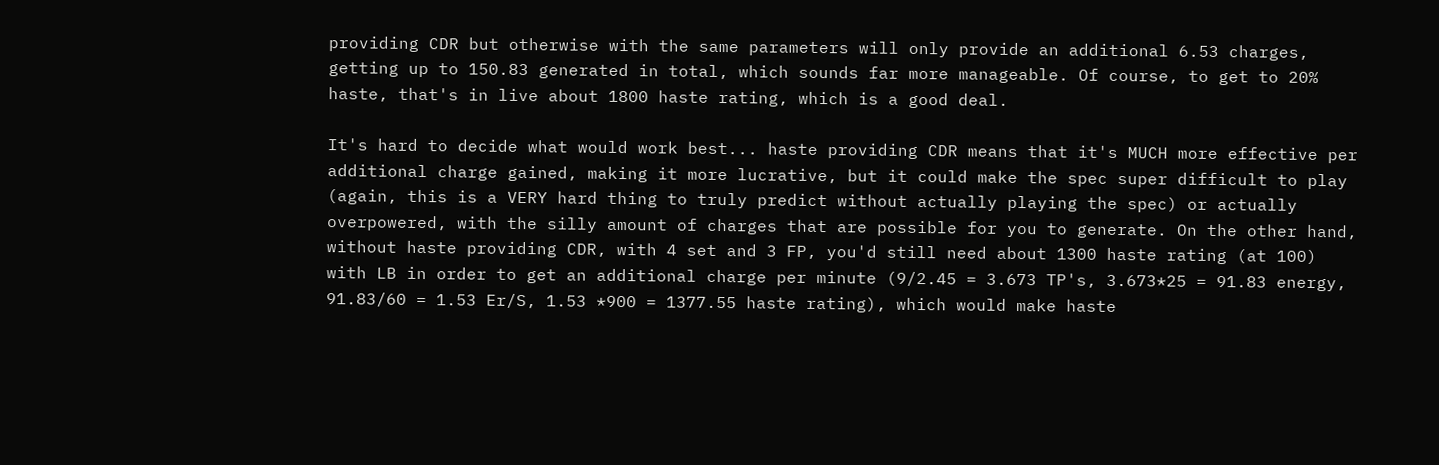providing CDR but otherwise with the same parameters will only provide an additional 6.53 charges, getting up to 150.83 generated in total, which sounds far more manageable. Of course, to get to 20% haste, that's in live about 1800 haste rating, which is a good deal.

It's hard to decide what would work best... haste providing CDR means that it's MUCH more effective per additional charge gained, making it more lucrative, but it could make the spec super difficult to play (again, this is a VERY hard thing to truly predict without actually playing the spec) or actually overpowered, with the silly amount of charges that are possible for you to generate. On the other hand, without haste providing CDR, with 4 set and 3 FP, you'd still need about 1300 haste rating (at 100) with LB in order to get an additional charge per minute (9/2.45 = 3.673 TP's, 3.673*25 = 91.83 energy, 91.83/60 = 1.53 Er/S, 1.53 *900 = 1377.55 haste rating), which would make haste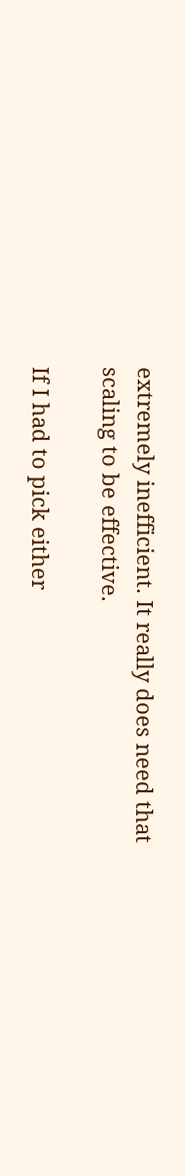extremely inefficient. It really does need that scaling to be effective.

If I had to pick either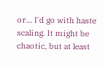or... I'd go with haste scaling. It might be chaotic, but at least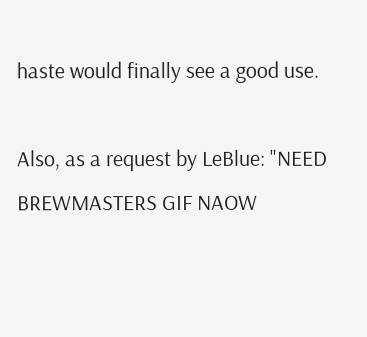haste would finally see a good use.

Also, as a request by LeBlue: "NEED BREWMASTERS GIF NAOW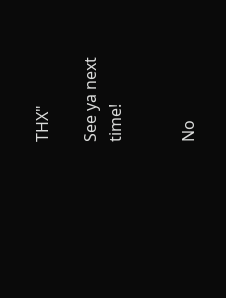THX"

See ya next time!


No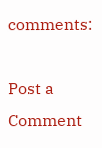comments:

Post a Comment